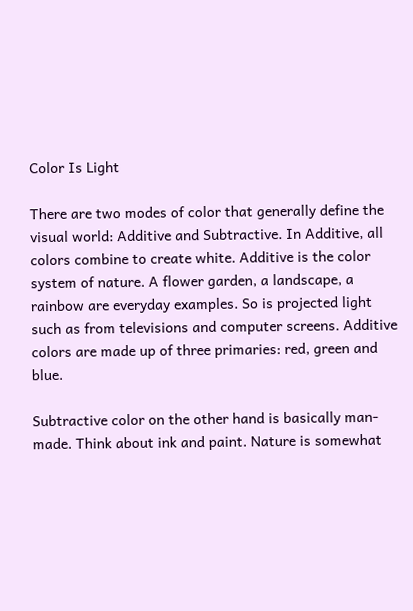Color Is Light

There are two modes of color that generally define the visual world: Additive and Subtractive. In Additive, all colors combine to create white. Additive is the color system of nature. A flower garden, a landscape, a rainbow are everyday examples. So is projected light such as from televisions and computer screens. Additive colors are made up of three primaries: red, green and blue.

Subtractive color on the other hand is basically man-made. Think about ink and paint. Nature is somewhat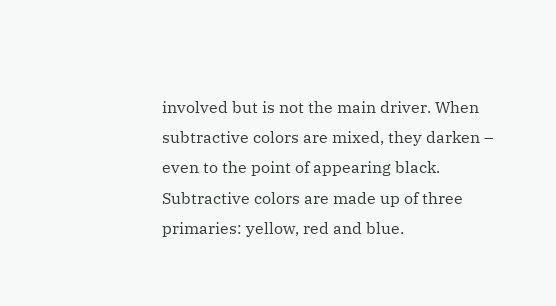involved but is not the main driver. When subtractive colors are mixed, they darken – even to the point of appearing black. Subtractive colors are made up of three primaries: yellow, red and blue.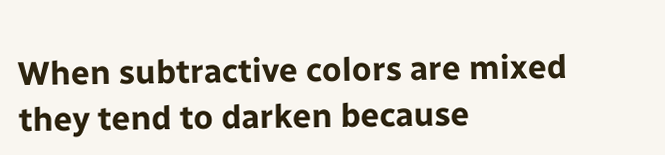When subtractive colors are mixed they tend to darken because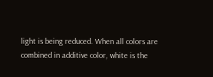light is being reduced. When all colors are combined in additive color, white is the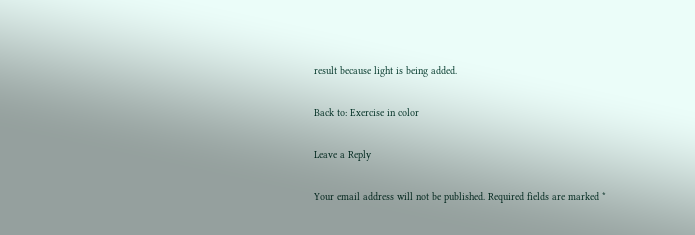result because light is being added.

Back to: Exercise in color

Leave a Reply

Your email address will not be published. Required fields are marked *